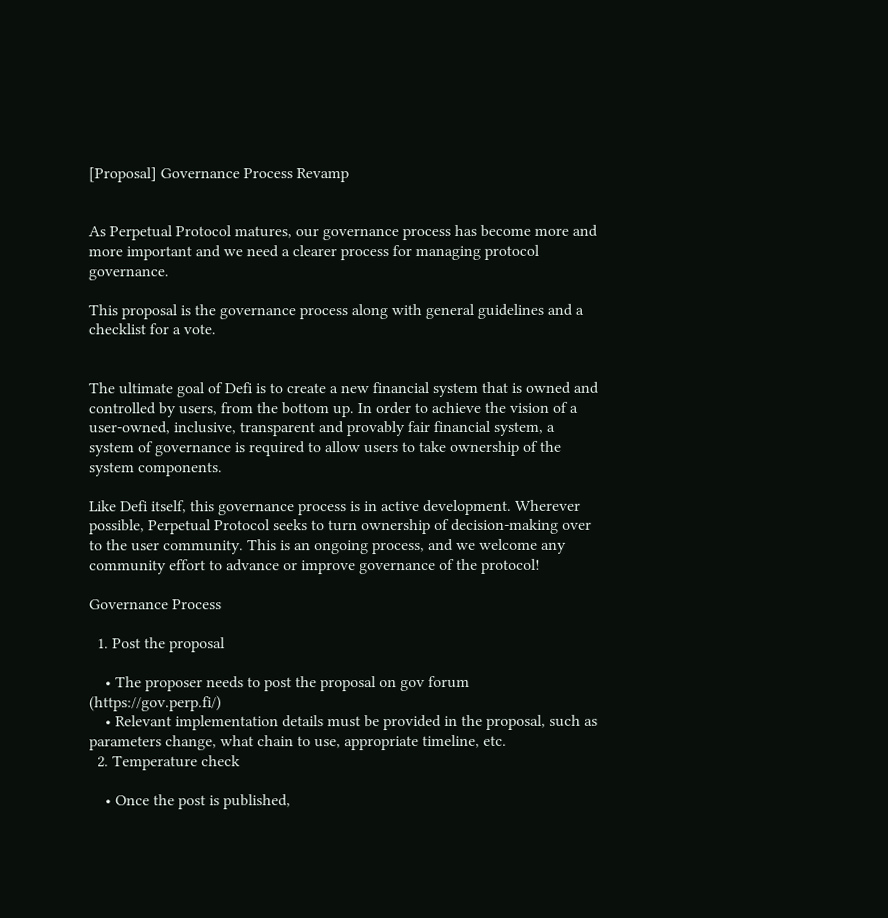[Proposal] Governance Process Revamp


As Perpetual Protocol matures, our governance process has become more and more important and we need a clearer process for managing protocol governance.

This proposal is the governance process along with general guidelines and a checklist for a vote.


The ultimate goal of Defi is to create a new financial system that is owned and controlled by users, from the bottom up. In order to achieve the vision of a user-owned, inclusive, transparent and provably fair financial system, a system of governance is required to allow users to take ownership of the system components.

Like Defi itself, this governance process is in active development. Wherever possible, Perpetual Protocol seeks to turn ownership of decision-making over to the user community. This is an ongoing process, and we welcome any community effort to advance or improve governance of the protocol!

Governance Process

  1. Post the proposal

    • The proposer needs to post the proposal on gov forum (https://gov.perp.fi/)
    • Relevant implementation details must be provided in the proposal, such as parameters change, what chain to use, appropriate timeline, etc.
  2. Temperature check

    • Once the post is published,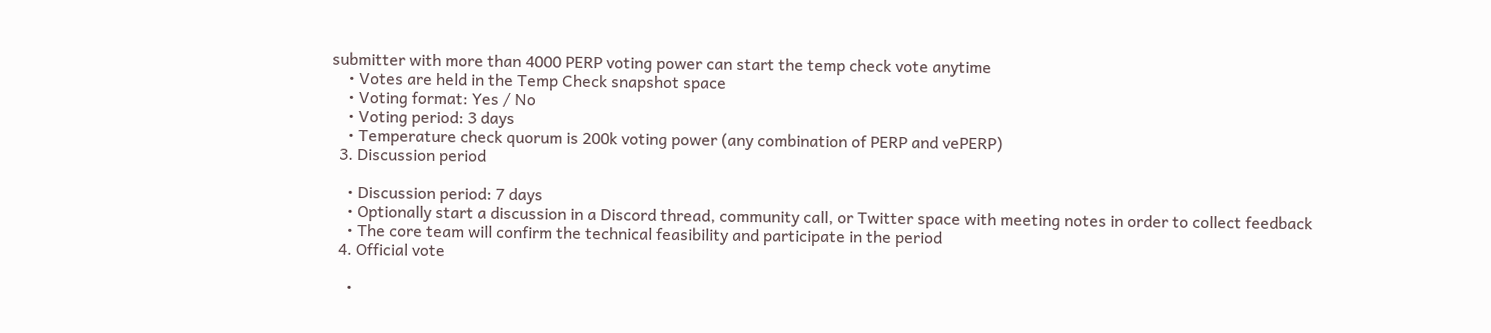submitter with more than 4000 PERP voting power can start the temp check vote anytime
    • Votes are held in the Temp Check snapshot space
    • Voting format: Yes / No
    • Voting period: 3 days
    • Temperature check quorum is 200k voting power (any combination of PERP and vePERP)
  3. Discussion period

    • Discussion period: 7 days
    • Optionally start a discussion in a Discord thread, community call, or Twitter space with meeting notes in order to collect feedback
    • The core team will confirm the technical feasibility and participate in the period
  4. Official vote

    •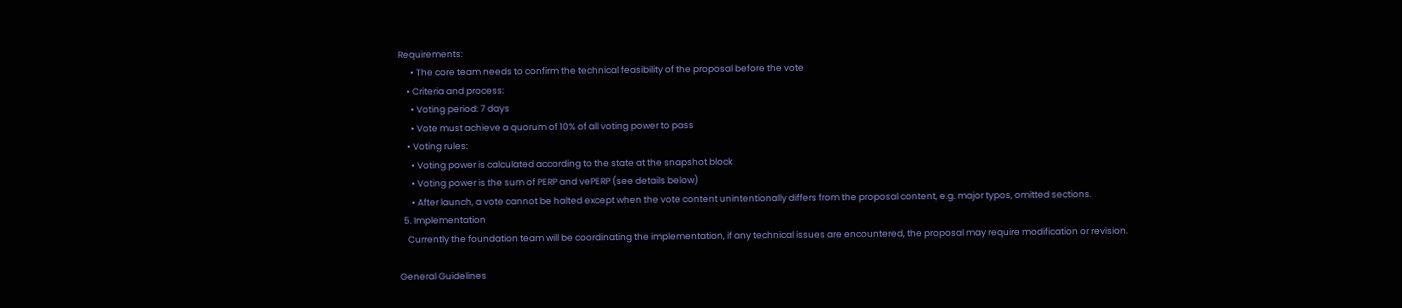Requirements:
      • The core team needs to confirm the technical feasibility of the proposal before the vote
    • Criteria and process:
      • Voting period: 7 days
      • Vote must achieve a quorum of 10% of all voting power to pass
    • Voting rules:
      • Voting power is calculated according to the state at the snapshot block
      • Voting power is the sum of PERP and vePERP (see details below)
      • After launch, a vote cannot be halted except when the vote content unintentionally differs from the proposal content, e.g. major typos, omitted sections.
  5. Implementation
    Currently the foundation team will be coordinating the implementation, if any technical issues are encountered, the proposal may require modification or revision.

General Guidelines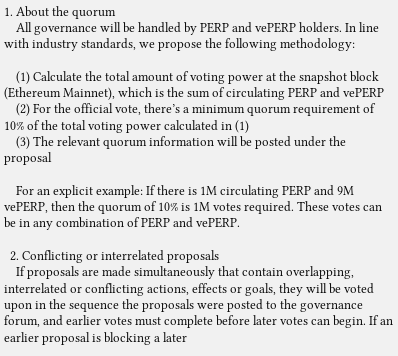1. About the quorum
    All governance will be handled by PERP and vePERP holders. In line with industry standards, we propose the following methodology:

    (1) Calculate the total amount of voting power at the snapshot block (Ethereum Mainnet), which is the sum of circulating PERP and vePERP
    (2) For the official vote, there’s a minimum quorum requirement of 10% of the total voting power calculated in (1)
    (3) The relevant quorum information will be posted under the proposal

    For an explicit example: If there is 1M circulating PERP and 9M vePERP, then the quorum of 10% is 1M votes required. These votes can be in any combination of PERP and vePERP.

  2. Conflicting or interrelated proposals
    If proposals are made simultaneously that contain overlapping, interrelated or conflicting actions, effects or goals, they will be voted upon in the sequence the proposals were posted to the governance forum, and earlier votes must complete before later votes can begin. If an earlier proposal is blocking a later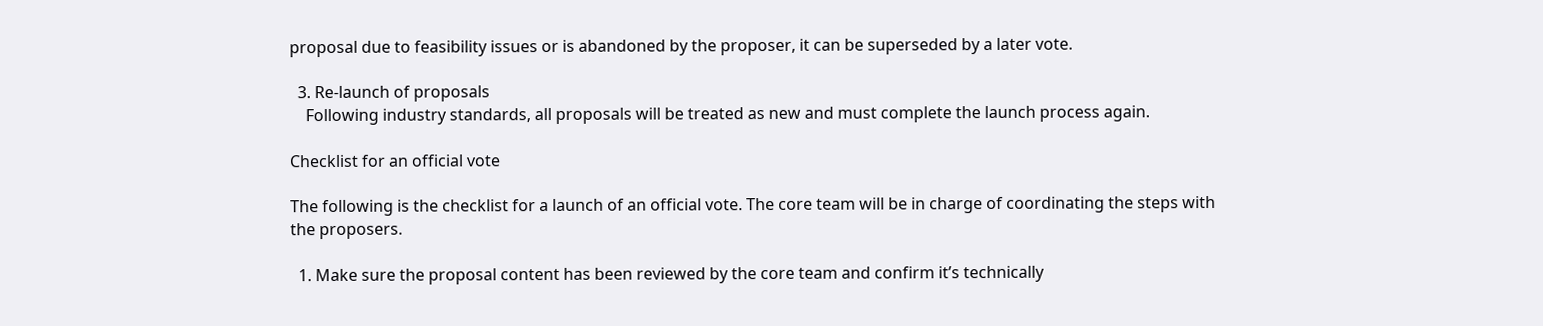proposal due to feasibility issues or is abandoned by the proposer, it can be superseded by a later vote.

  3. Re-launch of proposals
    Following industry standards, all proposals will be treated as new and must complete the launch process again.

Checklist for an official vote

The following is the checklist for a launch of an official vote. The core team will be in charge of coordinating the steps with the proposers.

  1. Make sure the proposal content has been reviewed by the core team and confirm it’s technically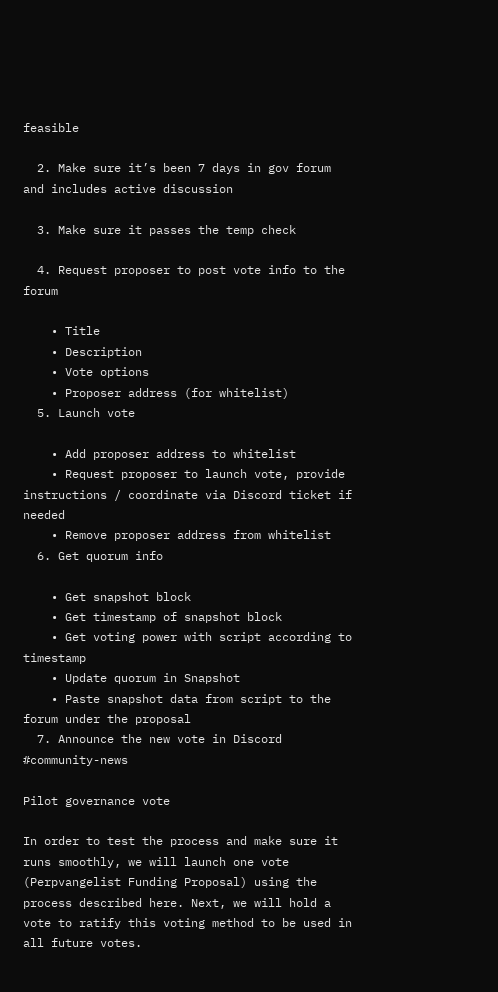feasible

  2. Make sure it’s been 7 days in gov forum and includes active discussion

  3. Make sure it passes the temp check

  4. Request proposer to post vote info to the forum

    • Title
    • Description
    • Vote options
    • Proposer address (for whitelist)
  5. Launch vote

    • Add proposer address to whitelist
    • Request proposer to launch vote, provide instructions / coordinate via Discord ticket if needed
    • Remove proposer address from whitelist
  6. Get quorum info

    • Get snapshot block
    • Get timestamp of snapshot block
    • Get voting power with script according to timestamp
    • Update quorum in Snapshot
    • Paste snapshot data from script to the forum under the proposal
  7. Announce the new vote in Discord #community-news

Pilot governance vote

In order to test the process and make sure it runs smoothly, we will launch one vote (Perpvangelist Funding Proposal) using the process described here. Next, we will hold a vote to ratify this voting method to be used in all future votes.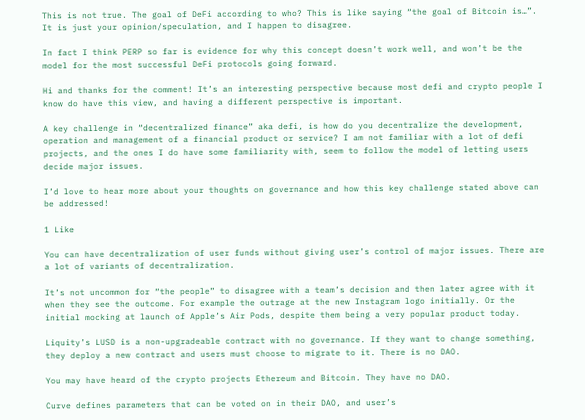This is not true. The goal of DeFi according to who? This is like saying “the goal of Bitcoin is…”. It is just your opinion/speculation, and I happen to disagree.

In fact I think PERP so far is evidence for why this concept doesn’t work well, and won’t be the model for the most successful DeFi protocols going forward.

Hi and thanks for the comment! It’s an interesting perspective because most defi and crypto people I know do have this view, and having a different perspective is important.

A key challenge in “decentralized finance” aka defi, is how do you decentralize the development, operation and management of a financial product or service? I am not familiar with a lot of defi projects, and the ones I do have some familiarity with, seem to follow the model of letting users decide major issues.

I’d love to hear more about your thoughts on governance and how this key challenge stated above can be addressed!

1 Like

You can have decentralization of user funds without giving user’s control of major issues. There are a lot of variants of decentralization.

It’s not uncommon for “the people” to disagree with a team’s decision and then later agree with it when they see the outcome. For example the outrage at the new Instagram logo initially. Or the initial mocking at launch of Apple’s Air Pods, despite them being a very popular product today.

Liquity’s LUSD is a non-upgradeable contract with no governance. If they want to change something, they deploy a new contract and users must choose to migrate to it. There is no DAO.

You may have heard of the crypto projects Ethereum and Bitcoin. They have no DAO.

Curve defines parameters that can be voted on in their DAO, and user’s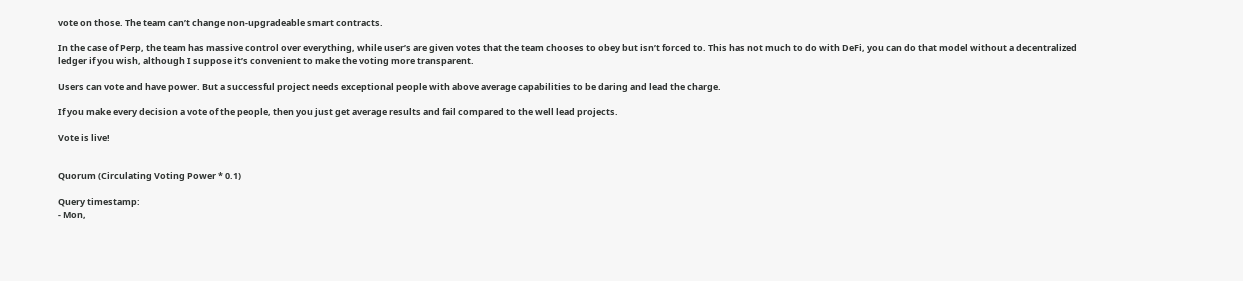vote on those. The team can’t change non-upgradeable smart contracts.

In the case of Perp, the team has massive control over everything, while user’s are given votes that the team chooses to obey but isn’t forced to. This has not much to do with DeFi, you can do that model without a decentralized ledger if you wish, although I suppose it’s convenient to make the voting more transparent.

Users can vote and have power. But a successful project needs exceptional people with above average capabilities to be daring and lead the charge.

If you make every decision a vote of the people, then you just get average results and fail compared to the well lead projects.

Vote is live!


Quorum (Circulating Voting Power * 0.1)

Query timestamp:
- Mon,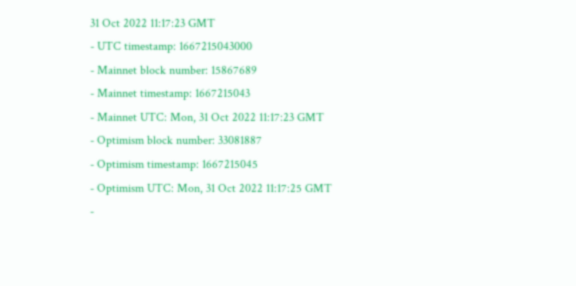31 Oct 2022 11:17:23 GMT
- UTC timestamp: 1667215043000
- Mainnet block number: 15867689
- Mainnet timestamp: 1667215043
- Mainnet UTC: Mon, 31 Oct 2022 11:17:23 GMT
- Optimism block number: 33081887
- Optimism timestamp: 1667215045
- Optimism UTC: Mon, 31 Oct 2022 11:17:25 GMT
-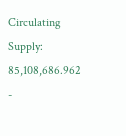Circulating Supply: 85,108,686.962
-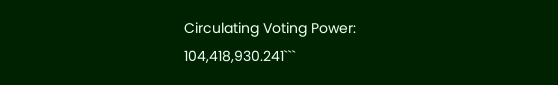Circulating Voting Power: 104,418,930.241```